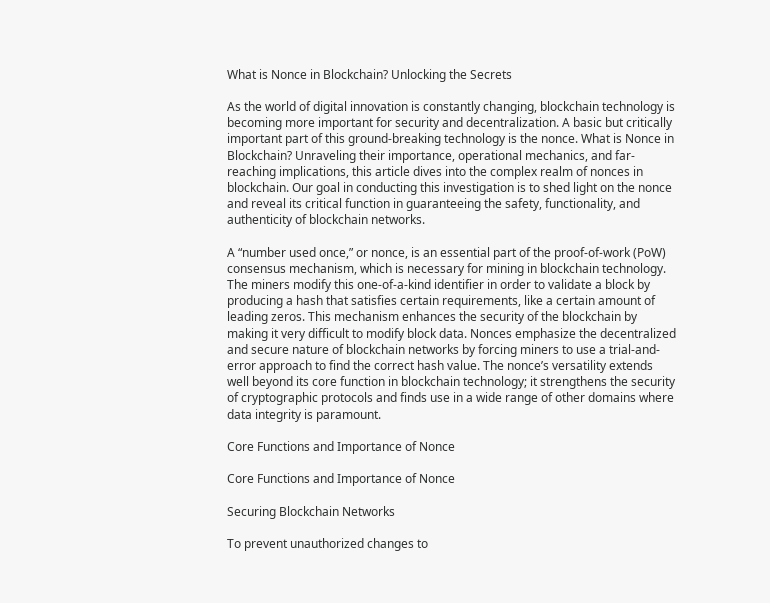What is Nonce in Blockchain? Unlocking the Secrets

As the world of digital innovation is constantly changing, blockchain technology is becoming more important for security and decentralization. A basic but critically important part of this ground-breaking technology is the nonce. What is Nonce in Blockchain? Unraveling their importance, operational mechanics, and far-reaching implications, this article dives into the complex realm of nonces in blockchain. Our goal in conducting this investigation is to shed light on the nonce and reveal its critical function in guaranteeing the safety, functionality, and authenticity of blockchain networks.

A “number used once,” or nonce, is an essential part of the proof-of-work (PoW) consensus mechanism, which is necessary for mining in blockchain technology. The miners modify this one-of-a-kind identifier in order to validate a block by producing a hash that satisfies certain requirements, like a certain amount of leading zeros. This mechanism enhances the security of the blockchain by making it very difficult to modify block data. Nonces emphasize the decentralized and secure nature of blockchain networks by forcing miners to use a trial-and-error approach to find the correct hash value. The nonce’s versatility extends well beyond its core function in blockchain technology; it strengthens the security of cryptographic protocols and finds use in a wide range of other domains where data integrity is paramount.

Core Functions and Importance of Nonce

Core Functions and Importance of Nonce

Securing Blockchain Networks

To prevent unauthorized changes to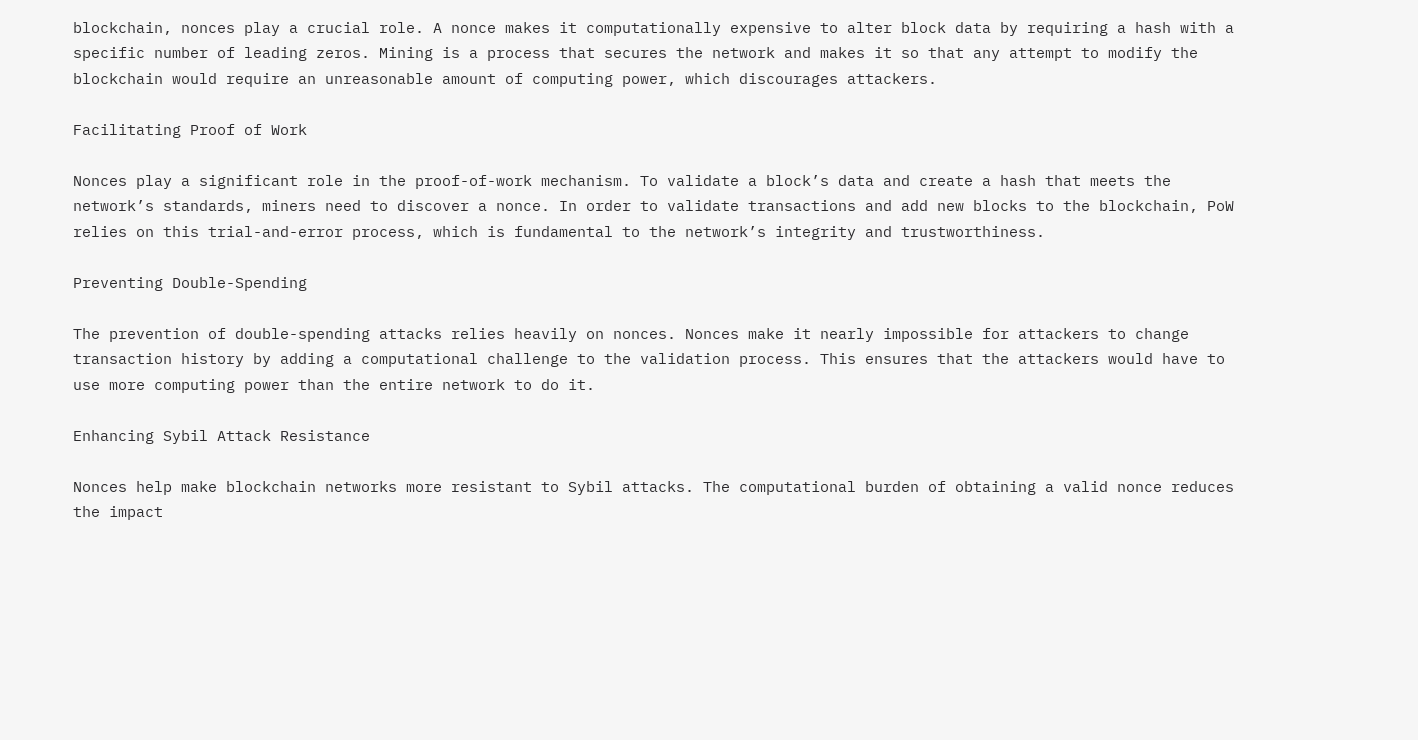blockchain, nonces play a crucial role. A nonce makes it computationally expensive to alter block data by requiring a hash with a specific number of leading zeros. Mining is a process that secures the network and makes it so that any attempt to modify the blockchain would require an unreasonable amount of computing power, which discourages attackers.

Facilitating Proof of Work

Nonces play a significant role in the proof-of-work mechanism. To validate a block’s data and create a hash that meets the network’s standards, miners need to discover a nonce. In order to validate transactions and add new blocks to the blockchain, PoW relies on this trial-and-error process, which is fundamental to the network’s integrity and trustworthiness.

Preventing Double-Spending

The prevention of double-spending attacks relies heavily on nonces. Nonces make it nearly impossible for attackers to change transaction history by adding a computational challenge to the validation process. This ensures that the attackers would have to use more computing power than the entire network to do it.

Enhancing Sybil Attack Resistance

Nonces help make blockchain networks more resistant to Sybil attacks. The computational burden of obtaining a valid nonce reduces the impact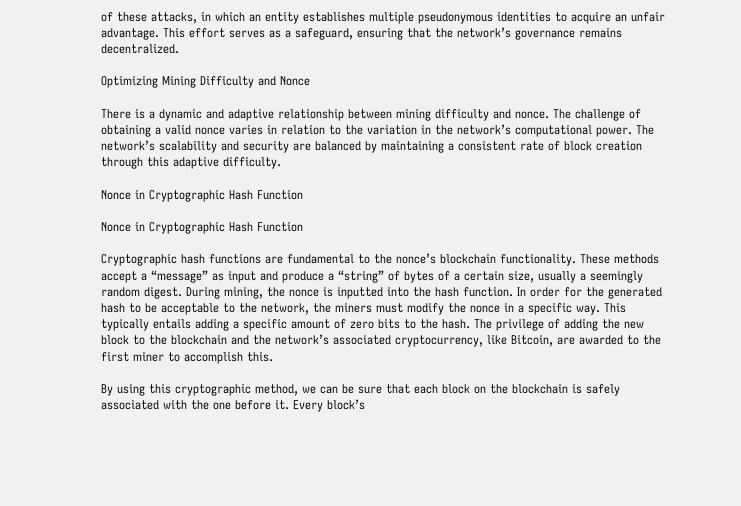of these attacks, in which an entity establishes multiple pseudonymous identities to acquire an unfair advantage. This effort serves as a safeguard, ensuring that the network’s governance remains decentralized.

Optimizing Mining Difficulty and Nonce

There is a dynamic and adaptive relationship between mining difficulty and nonce. The challenge of obtaining a valid nonce varies in relation to the variation in the network’s computational power. The network’s scalability and security are balanced by maintaining a consistent rate of block creation through this adaptive difficulty.

Nonce in Cryptographic Hash Function

Nonce in Cryptographic Hash Function

Cryptographic hash functions are fundamental to the nonce’s blockchain functionality. These methods accept a “message” as input and produce a “string” of bytes of a certain size, usually a seemingly random digest. During mining, the nonce is inputted into the hash function. In order for the generated hash to be acceptable to the network, the miners must modify the nonce in a specific way. This typically entails adding a specific amount of zero bits to the hash. The privilege of adding the new block to the blockchain and the network’s associated cryptocurrency, like Bitcoin, are awarded to the first miner to accomplish this.

By using this cryptographic method, we can be sure that each block on the blockchain is safely associated with the one before it. Every block’s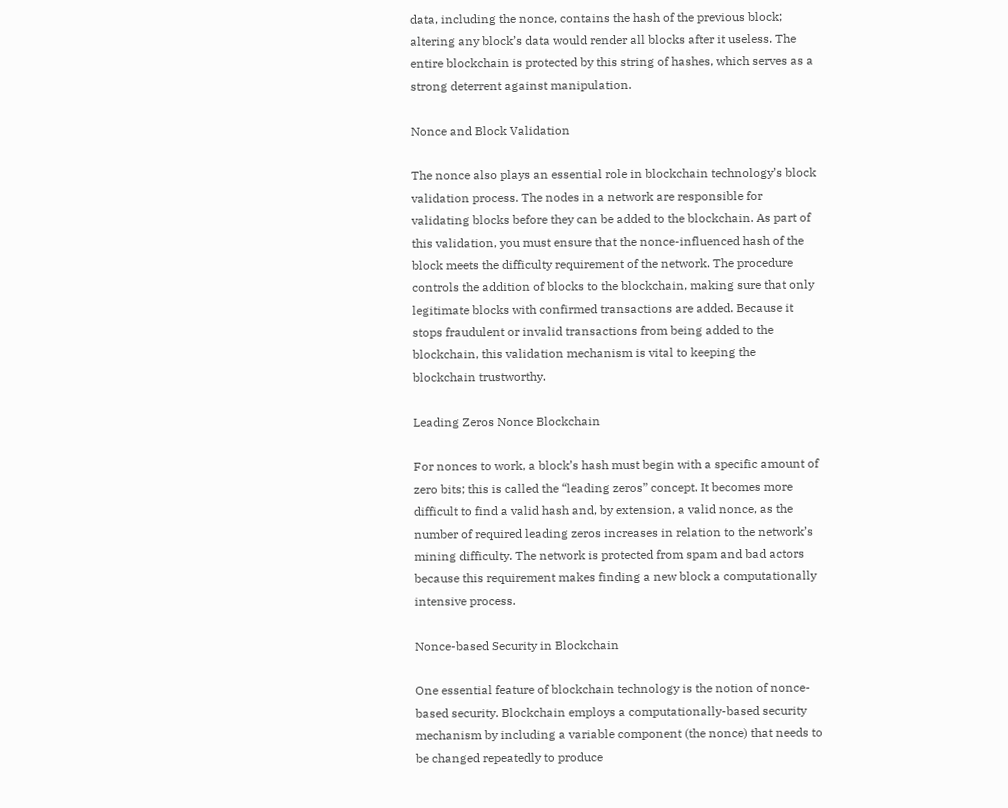data, including the nonce, contains the hash of the previous block; altering any block’s data would render all blocks after it useless. The entire blockchain is protected by this string of hashes, which serves as a strong deterrent against manipulation.

Nonce and Block Validation

The nonce also plays an essential role in blockchain technology’s block validation process. The nodes in a network are responsible for validating blocks before they can be added to the blockchain. As part of this validation, you must ensure that the nonce-influenced hash of the block meets the difficulty requirement of the network. The procedure controls the addition of blocks to the blockchain, making sure that only legitimate blocks with confirmed transactions are added. Because it stops fraudulent or invalid transactions from being added to the blockchain, this validation mechanism is vital to keeping the blockchain trustworthy.

Leading Zeros Nonce Blockchain

For nonces to work, a block’s hash must begin with a specific amount of zero bits; this is called the “leading zeros” concept. It becomes more difficult to find a valid hash and, by extension, a valid nonce, as the number of required leading zeros increases in relation to the network’s mining difficulty. The network is protected from spam and bad actors because this requirement makes finding a new block a computationally intensive process.

Nonce-based Security in Blockchain

One essential feature of blockchain technology is the notion of nonce-based security. Blockchain employs a computationally-based security mechanism by including a variable component (the nonce) that needs to be changed repeatedly to produce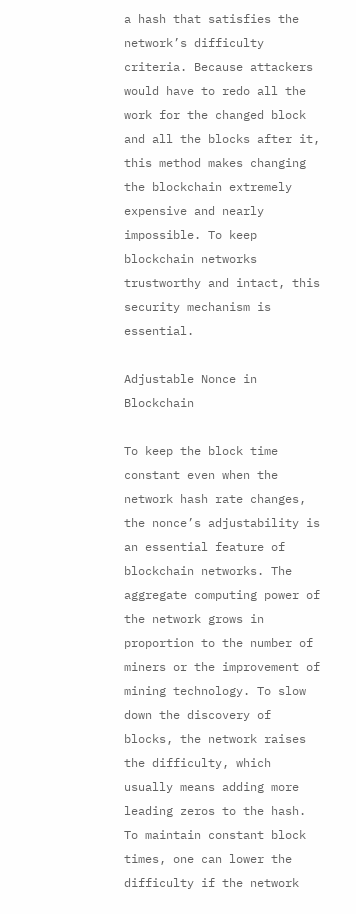a hash that satisfies the network’s difficulty criteria. Because attackers would have to redo all the work for the changed block and all the blocks after it, this method makes changing the blockchain extremely expensive and nearly impossible. To keep blockchain networks trustworthy and intact, this security mechanism is essential.

Adjustable Nonce in Blockchain

To keep the block time constant even when the network hash rate changes, the nonce’s adjustability is an essential feature of blockchain networks. The aggregate computing power of the network grows in proportion to the number of miners or the improvement of mining technology. To slow down the discovery of blocks, the network raises the difficulty, which usually means adding more leading zeros to the hash. To maintain constant block times, one can lower the difficulty if the network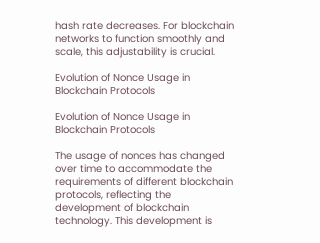hash rate decreases. For blockchain networks to function smoothly and scale, this adjustability is crucial.

Evolution of Nonce Usage in Blockchain Protocols

Evolution of Nonce Usage in Blockchain Protocols

The usage of nonces has changed over time to accommodate the requirements of different blockchain protocols, reflecting the development of blockchain technology. This development is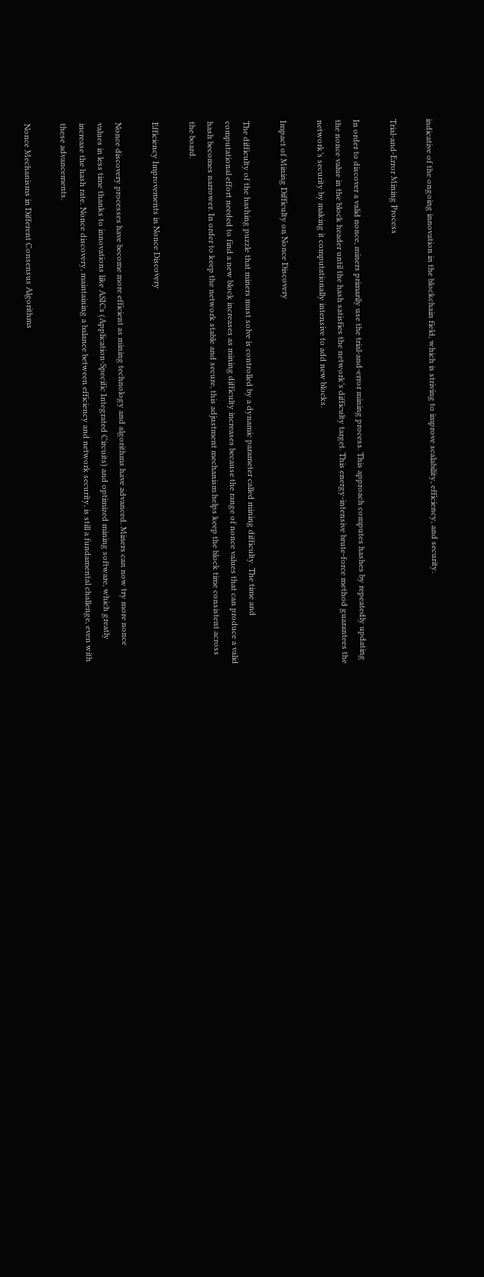indicative of the ongoing innovation in the blockchain field, which is striving to improve scalability, efficiency, and security.

Trial-and-Error Mining Process

In order to discover a valid nonce, miners primarily use the trial-and-error mining process. This approach computes hashes by repeatedly updating the nonce value in the block header until the hash satisfies the network’s difficulty target. This energy-intensive brute-force method guarantees the network’s security by making it computationally intensive to add new blocks.

Impact of Mining Difficulty on Nonce Discovery

The difficulty of the hashing puzzle that miners must solve is controlled by a dynamic parameter called mining difficulty. The time and computational effort needed to find a new block increases as mining difficulty increases because the range of nonce values that can produce a valid hash becomes narrower. In order to keep the network stable and secure, this adjustment mechanism helps keep the block time consistent across the board.

Efficiency Improvements in Nonce Discovery

Nonce discovery processes have become more efficient as mining technology and algorithms have advanced. Miners can now try more nonce values in less time thanks to innovations like ASICs (Application-Specific Integrated Circuits) and optimized mining software, which greatly increase the hash rate. Nonce discovery, maintaining a balance between efficiency and network security, is still a fundamental challenge, even with these advancements.

Nonce Mechanisms in Different Consensus Algorithms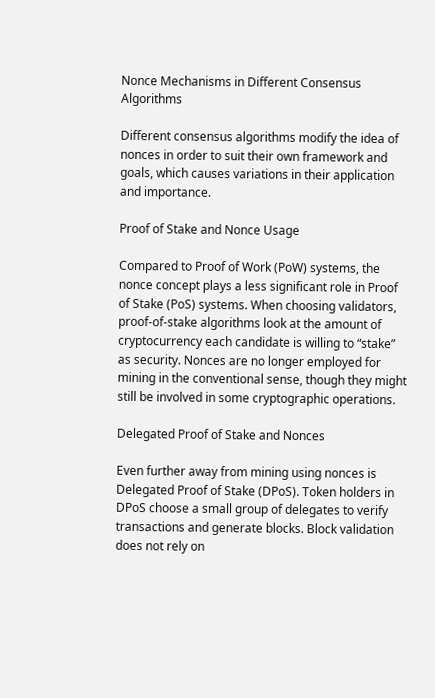Nonce Mechanisms in Different Consensus Algorithms

Different consensus algorithms modify the idea of nonces in order to suit their own framework and goals, which causes variations in their application and importance.

Proof of Stake and Nonce Usage

Compared to Proof of Work (PoW) systems, the nonce concept plays a less significant role in Proof of Stake (PoS) systems. When choosing validators, proof-of-stake algorithms look at the amount of cryptocurrency each candidate is willing to “stake” as security. Nonces are no longer employed for mining in the conventional sense, though they might still be involved in some cryptographic operations.

Delegated Proof of Stake and Nonces

Even further away from mining using nonces is Delegated Proof of Stake (DPoS). Token holders in DPoS choose a small group of delegates to verify transactions and generate blocks. Block validation does not rely on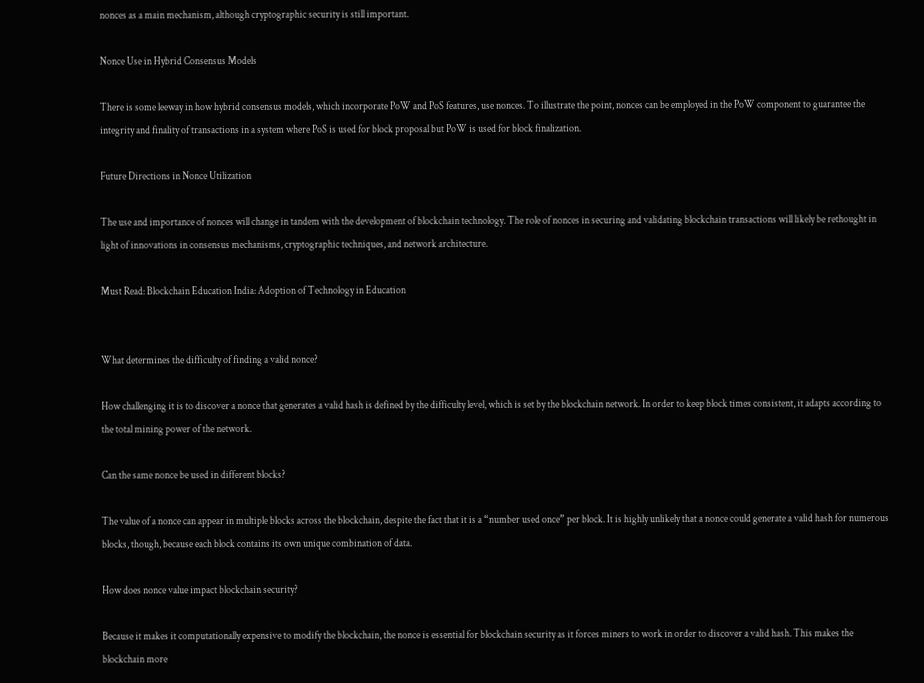nonces as a main mechanism, although cryptographic security is still important.

Nonce Use in Hybrid Consensus Models

There is some leeway in how hybrid consensus models, which incorporate PoW and PoS features, use nonces. To illustrate the point, nonces can be employed in the PoW component to guarantee the integrity and finality of transactions in a system where PoS is used for block proposal but PoW is used for block finalization.

Future Directions in Nonce Utilization

The use and importance of nonces will change in tandem with the development of blockchain technology. The role of nonces in securing and validating blockchain transactions will likely be rethought in light of innovations in consensus mechanisms, cryptographic techniques, and network architecture.

Must Read: Blockchain Education India: Adoption of Technology in Education


What determines the difficulty of finding a valid nonce?

How challenging it is to discover a nonce that generates a valid hash is defined by the difficulty level, which is set by the blockchain network. In order to keep block times consistent, it adapts according to the total mining power of the network.

Can the same nonce be used in different blocks?

The value of a nonce can appear in multiple blocks across the blockchain, despite the fact that it is a “number used once” per block. It is highly unlikely that a nonce could generate a valid hash for numerous blocks, though, because each block contains its own unique combination of data.

How does nonce value impact blockchain security?

Because it makes it computationally expensive to modify the blockchain, the nonce is essential for blockchain security as it forces miners to work in order to discover a valid hash. This makes the blockchain more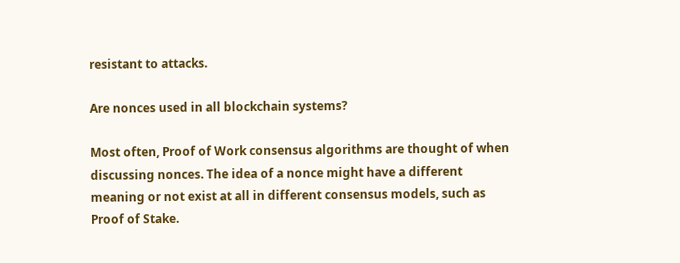resistant to attacks.

Are nonces used in all blockchain systems?

Most often, Proof of Work consensus algorithms are thought of when discussing nonces. The idea of a nonce might have a different meaning or not exist at all in different consensus models, such as Proof of Stake.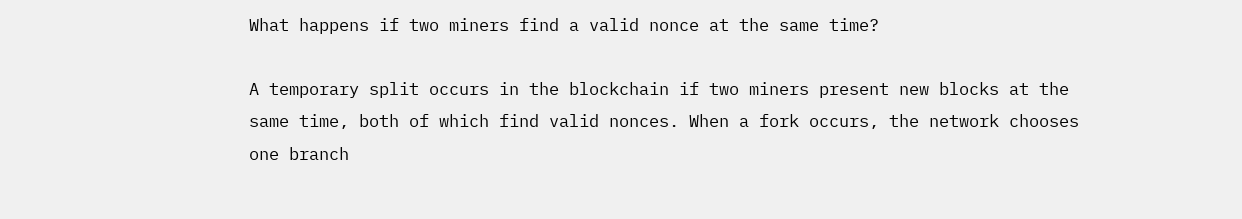What happens if two miners find a valid nonce at the same time?

A temporary split occurs in the blockchain if two miners present new blocks at the same time, both of which find valid nonces. When a fork occurs, the network chooses one branch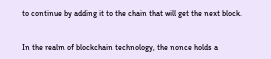to continue by adding it to the chain that will get the next block.


In the realm of blockchain technology, the nonce holds a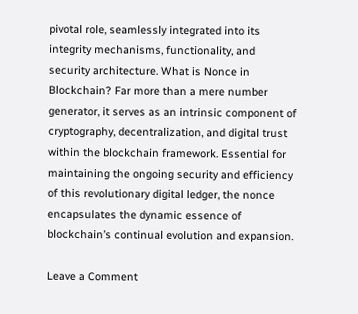pivotal role, seamlessly integrated into its integrity mechanisms, functionality, and security architecture. What is Nonce in Blockchain? Far more than a mere number generator, it serves as an intrinsic component of cryptography, decentralization, and digital trust within the blockchain framework. Essential for maintaining the ongoing security and efficiency of this revolutionary digital ledger, the nonce encapsulates the dynamic essence of blockchain’s continual evolution and expansion.

Leave a Comment